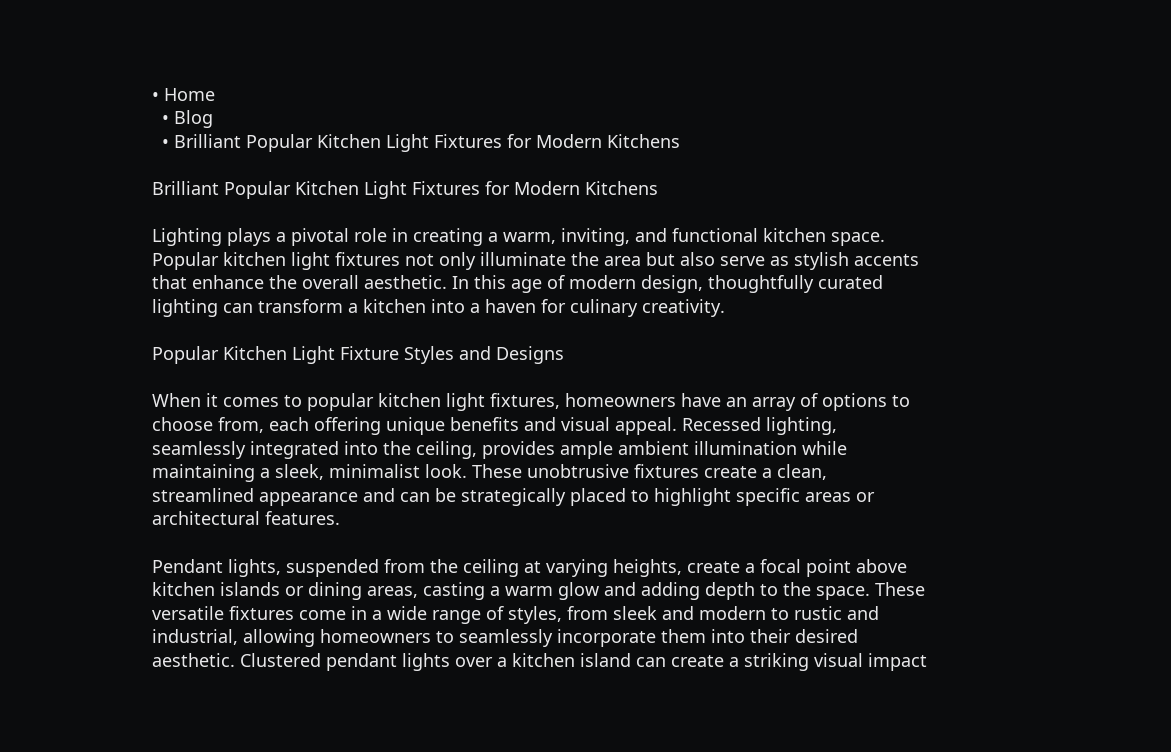• Home
  • Blog
  • Brilliant Popular Kitchen Light Fixtures for Modern Kitchens

Brilliant Popular Kitchen Light Fixtures for Modern Kitchens

Lighting plays a pivotal role in creating a warm, inviting, and functional kitchen space. Popular kitchen light fixtures not only illuminate the area but also serve as stylish accents that enhance the overall aesthetic. In this age of modern design, thoughtfully curated lighting can transform a kitchen into a haven for culinary creativity.

Popular Kitchen Light Fixture Styles and Designs

When it comes to popular kitchen light fixtures, homeowners have an array of options to choose from, each offering unique benefits and visual appeal. Recessed lighting, seamlessly integrated into the ceiling, provides ample ambient illumination while maintaining a sleek, minimalist look. These unobtrusive fixtures create a clean, streamlined appearance and can be strategically placed to highlight specific areas or architectural features.

Pendant lights, suspended from the ceiling at varying heights, create a focal point above kitchen islands or dining areas, casting a warm glow and adding depth to the space. These versatile fixtures come in a wide range of styles, from sleek and modern to rustic and industrial, allowing homeowners to seamlessly incorporate them into their desired aesthetic. Clustered pendant lights over a kitchen island can create a striking visual impact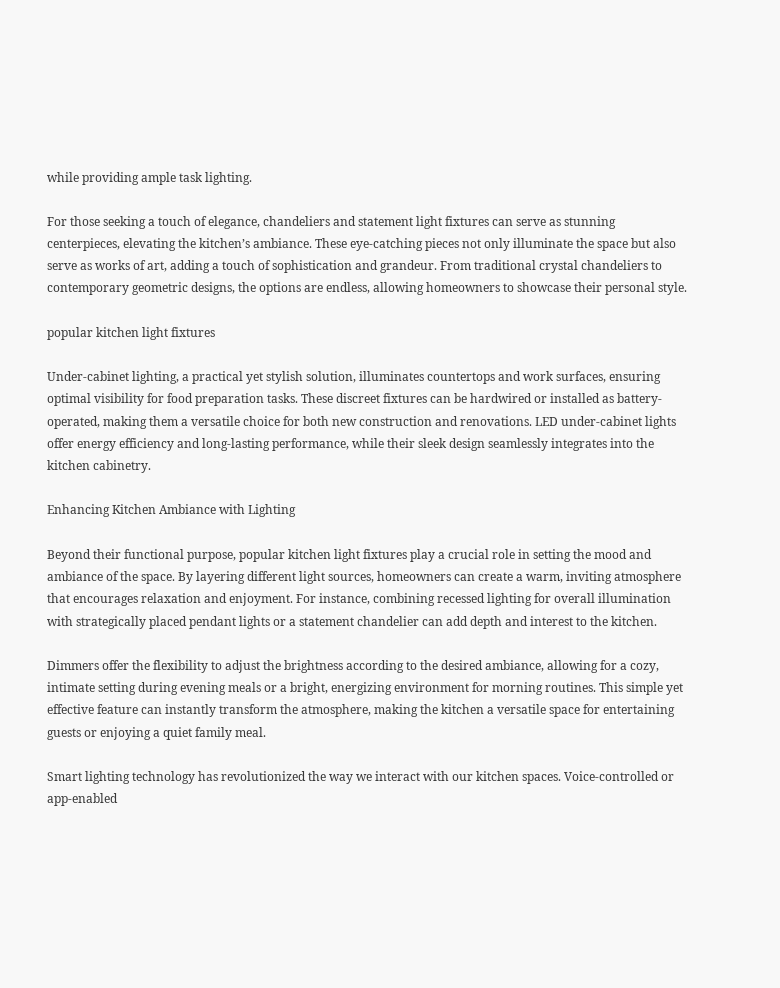while providing ample task lighting.

For those seeking a touch of elegance, chandeliers and statement light fixtures can serve as stunning centerpieces, elevating the kitchen’s ambiance. These eye-catching pieces not only illuminate the space but also serve as works of art, adding a touch of sophistication and grandeur. From traditional crystal chandeliers to contemporary geometric designs, the options are endless, allowing homeowners to showcase their personal style.

popular kitchen light fixtures

Under-cabinet lighting, a practical yet stylish solution, illuminates countertops and work surfaces, ensuring optimal visibility for food preparation tasks. These discreet fixtures can be hardwired or installed as battery-operated, making them a versatile choice for both new construction and renovations. LED under-cabinet lights offer energy efficiency and long-lasting performance, while their sleek design seamlessly integrates into the kitchen cabinetry.

Enhancing Kitchen Ambiance with Lighting

Beyond their functional purpose, popular kitchen light fixtures play a crucial role in setting the mood and ambiance of the space. By layering different light sources, homeowners can create a warm, inviting atmosphere that encourages relaxation and enjoyment. For instance, combining recessed lighting for overall illumination with strategically placed pendant lights or a statement chandelier can add depth and interest to the kitchen.

Dimmers offer the flexibility to adjust the brightness according to the desired ambiance, allowing for a cozy, intimate setting during evening meals or a bright, energizing environment for morning routines. This simple yet effective feature can instantly transform the atmosphere, making the kitchen a versatile space for entertaining guests or enjoying a quiet family meal.

Smart lighting technology has revolutionized the way we interact with our kitchen spaces. Voice-controlled or app-enabled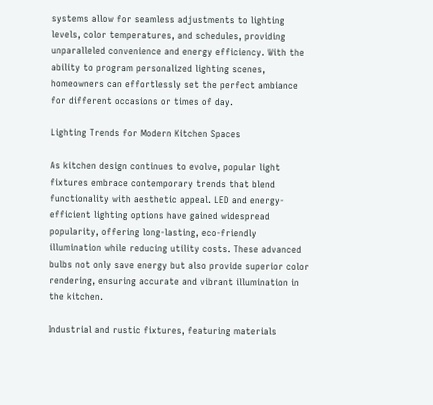systems allow for seamless adjustments to lighting levels, color temperatures, and schedules, providing unparalleled convenience and energy efficiency. With the ability to program personalized lighting scenes, homeowners can effortlessly set the perfect ambiance for different occasions or times of day.

Lighting Trends for Modern Kitchen Spaces

As kitchen design continues to evolve, popular light fixtures embrace contemporary trends that blend functionality with aesthetic appeal. LED and energy-efficient lighting options have gained widespread popularity, offering long-lasting, eco-friendly illumination while reducing utility costs. These advanced bulbs not only save energy but also provide superior color rendering, ensuring accurate and vibrant illumination in the kitchen.

Industrial and rustic fixtures, featuring materials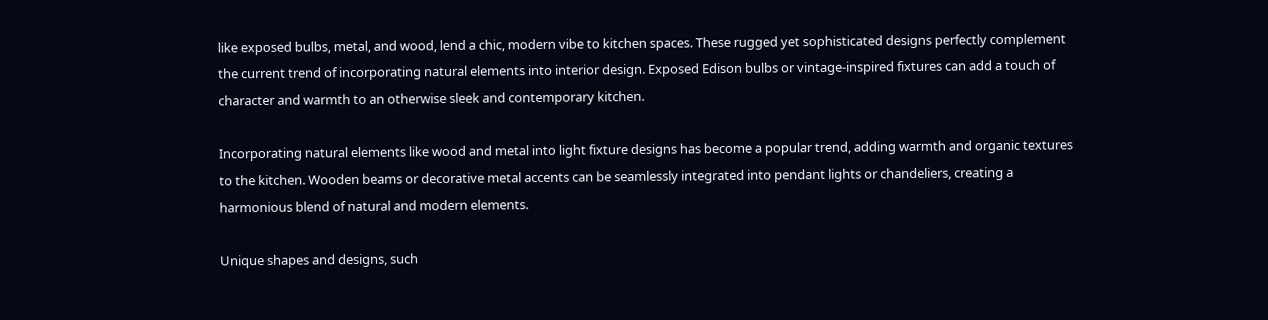like exposed bulbs, metal, and wood, lend a chic, modern vibe to kitchen spaces. These rugged yet sophisticated designs perfectly complement the current trend of incorporating natural elements into interior design. Exposed Edison bulbs or vintage-inspired fixtures can add a touch of character and warmth to an otherwise sleek and contemporary kitchen.

Incorporating natural elements like wood and metal into light fixture designs has become a popular trend, adding warmth and organic textures to the kitchen. Wooden beams or decorative metal accents can be seamlessly integrated into pendant lights or chandeliers, creating a harmonious blend of natural and modern elements.

Unique shapes and designs, such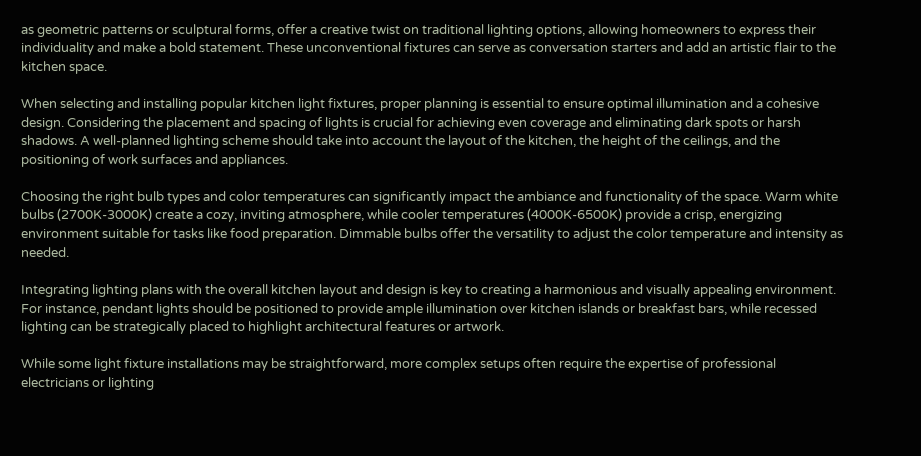as geometric patterns or sculptural forms, offer a creative twist on traditional lighting options, allowing homeowners to express their individuality and make a bold statement. These unconventional fixtures can serve as conversation starters and add an artistic flair to the kitchen space.

When selecting and installing popular kitchen light fixtures, proper planning is essential to ensure optimal illumination and a cohesive design. Considering the placement and spacing of lights is crucial for achieving even coverage and eliminating dark spots or harsh shadows. A well-planned lighting scheme should take into account the layout of the kitchen, the height of the ceilings, and the positioning of work surfaces and appliances.

Choosing the right bulb types and color temperatures can significantly impact the ambiance and functionality of the space. Warm white bulbs (2700K-3000K) create a cozy, inviting atmosphere, while cooler temperatures (4000K-6500K) provide a crisp, energizing environment suitable for tasks like food preparation. Dimmable bulbs offer the versatility to adjust the color temperature and intensity as needed.

Integrating lighting plans with the overall kitchen layout and design is key to creating a harmonious and visually appealing environment. For instance, pendant lights should be positioned to provide ample illumination over kitchen islands or breakfast bars, while recessed lighting can be strategically placed to highlight architectural features or artwork.

While some light fixture installations may be straightforward, more complex setups often require the expertise of professional electricians or lighting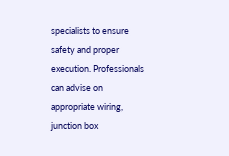specialists to ensure safety and proper execution. Professionals can advise on appropriate wiring, junction box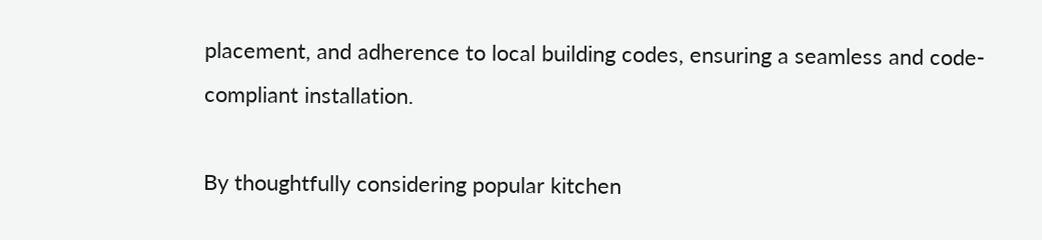placement, and adherence to local building codes, ensuring a seamless and code-compliant installation.

By thoughtfully considering popular kitchen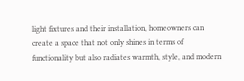light fixtures and their installation, homeowners can create a space that not only shines in terms of functionality but also radiates warmth, style, and modern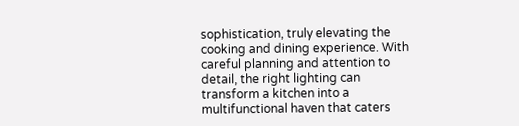sophistication, truly elevating the cooking and dining experience. With careful planning and attention to detail, the right lighting can transform a kitchen into a multifunctional haven that caters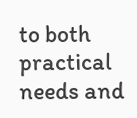to both practical needs and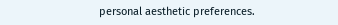personal aesthetic preferences.